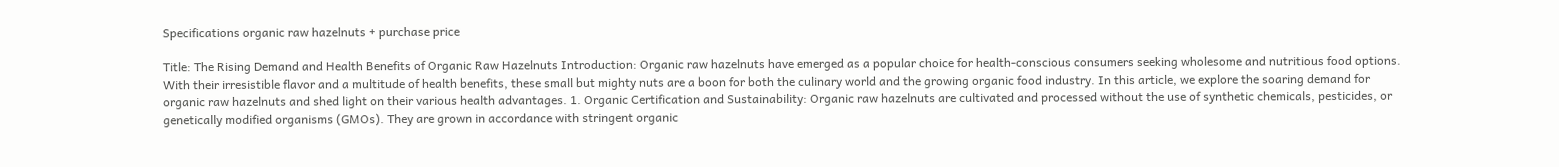Specifications organic raw hazelnuts + purchase price

Title: The Rising Demand and Health Benefits of Organic Raw Hazelnuts Introduction: Organic raw hazelnuts have emerged as a popular choice for health-conscious consumers seeking wholesome and nutritious food options. With their irresistible flavor and a multitude of health benefits, these small but mighty nuts are a boon for both the culinary world and the growing organic food industry. In this article, we explore the soaring demand for organic raw hazelnuts and shed light on their various health advantages. 1. Organic Certification and Sustainability: Organic raw hazelnuts are cultivated and processed without the use of synthetic chemicals, pesticides, or genetically modified organisms (GMOs). They are grown in accordance with stringent organic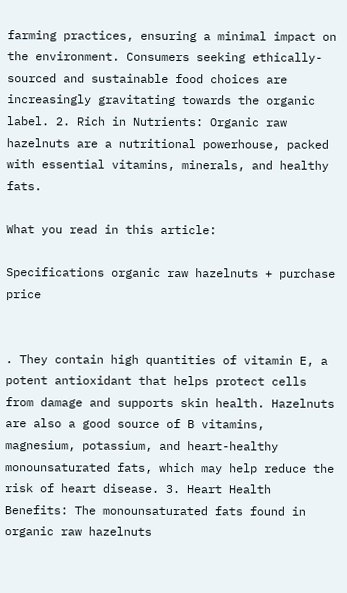farming practices, ensuring a minimal impact on the environment. Consumers seeking ethically-sourced and sustainable food choices are increasingly gravitating towards the organic label. 2. Rich in Nutrients: Organic raw hazelnuts are a nutritional powerhouse, packed with essential vitamins, minerals, and healthy fats.

What you read in this article:

Specifications organic raw hazelnuts + purchase price


. They contain high quantities of vitamin E, a potent antioxidant that helps protect cells from damage and supports skin health. Hazelnuts are also a good source of B vitamins, magnesium, potassium, and heart-healthy monounsaturated fats, which may help reduce the risk of heart disease. 3. Heart Health Benefits: The monounsaturated fats found in organic raw hazelnuts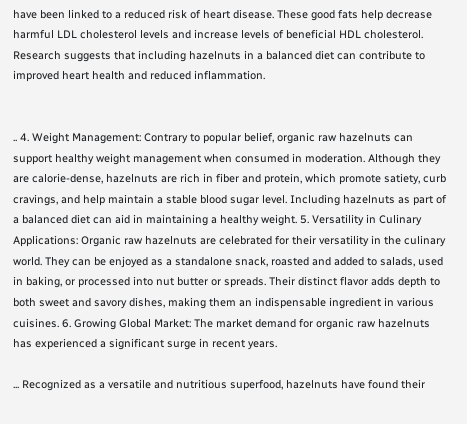have been linked to a reduced risk of heart disease. These good fats help decrease harmful LDL cholesterol levels and increase levels of beneficial HDL cholesterol. Research suggests that including hazelnuts in a balanced diet can contribute to improved heart health and reduced inflammation.


.. 4. Weight Management: Contrary to popular belief, organic raw hazelnuts can support healthy weight management when consumed in moderation. Although they are calorie-dense, hazelnuts are rich in fiber and protein, which promote satiety, curb cravings, and help maintain a stable blood sugar level. Including hazelnuts as part of a balanced diet can aid in maintaining a healthy weight. 5. Versatility in Culinary Applications: Organic raw hazelnuts are celebrated for their versatility in the culinary world. They can be enjoyed as a standalone snack, roasted and added to salads, used in baking, or processed into nut butter or spreads. Their distinct flavor adds depth to both sweet and savory dishes, making them an indispensable ingredient in various cuisines. 6. Growing Global Market: The market demand for organic raw hazelnuts has experienced a significant surge in recent years.

... Recognized as a versatile and nutritious superfood, hazelnuts have found their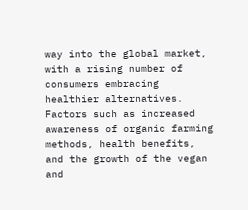way into the global market, with a rising number of consumers embracing healthier alternatives. Factors such as increased awareness of organic farming methods, health benefits, and the growth of the vegan and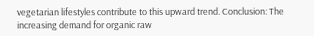vegetarian lifestyles contribute to this upward trend. Conclusion: The increasing demand for organic raw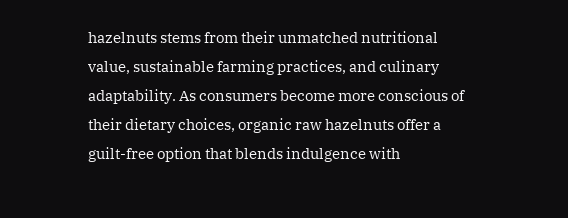hazelnuts stems from their unmatched nutritional value, sustainable farming practices, and culinary adaptability. As consumers become more conscious of their dietary choices, organic raw hazelnuts offer a guilt-free option that blends indulgence with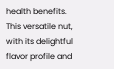health benefits. This versatile nut, with its delightful flavor profile and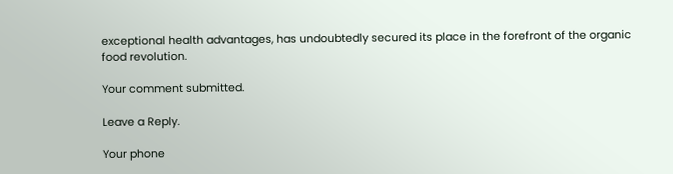exceptional health advantages, has undoubtedly secured its place in the forefront of the organic food revolution.

Your comment submitted.

Leave a Reply.

Your phone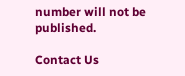number will not be published.

Contact Us